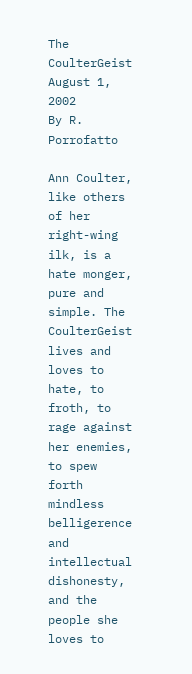The CoulterGeist
August 1, 2002
By R. Porrofatto

Ann Coulter, like others of her right-wing ilk, is a hate monger, pure and simple. The CoulterGeist lives and loves to hate, to froth, to rage against her enemies, to spew forth mindless belligerence and intellectual dishonesty, and the people she loves to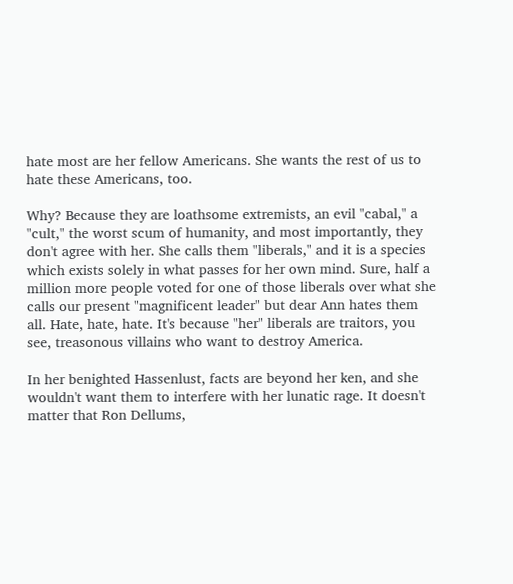hate most are her fellow Americans. She wants the rest of us to hate these Americans, too.

Why? Because they are loathsome extremists, an evil "cabal," a "cult," the worst scum of humanity, and most importantly, they don't agree with her. She calls them "liberals," and it is a species which exists solely in what passes for her own mind. Sure, half a million more people voted for one of those liberals over what she calls our present "magnificent leader" but dear Ann hates them all. Hate, hate, hate. It's because "her" liberals are traitors, you see, treasonous villains who want to destroy America.

In her benighted Hassenlust, facts are beyond her ken, and she wouldn't want them to interfere with her lunatic rage. It doesn't matter that Ron Dellums,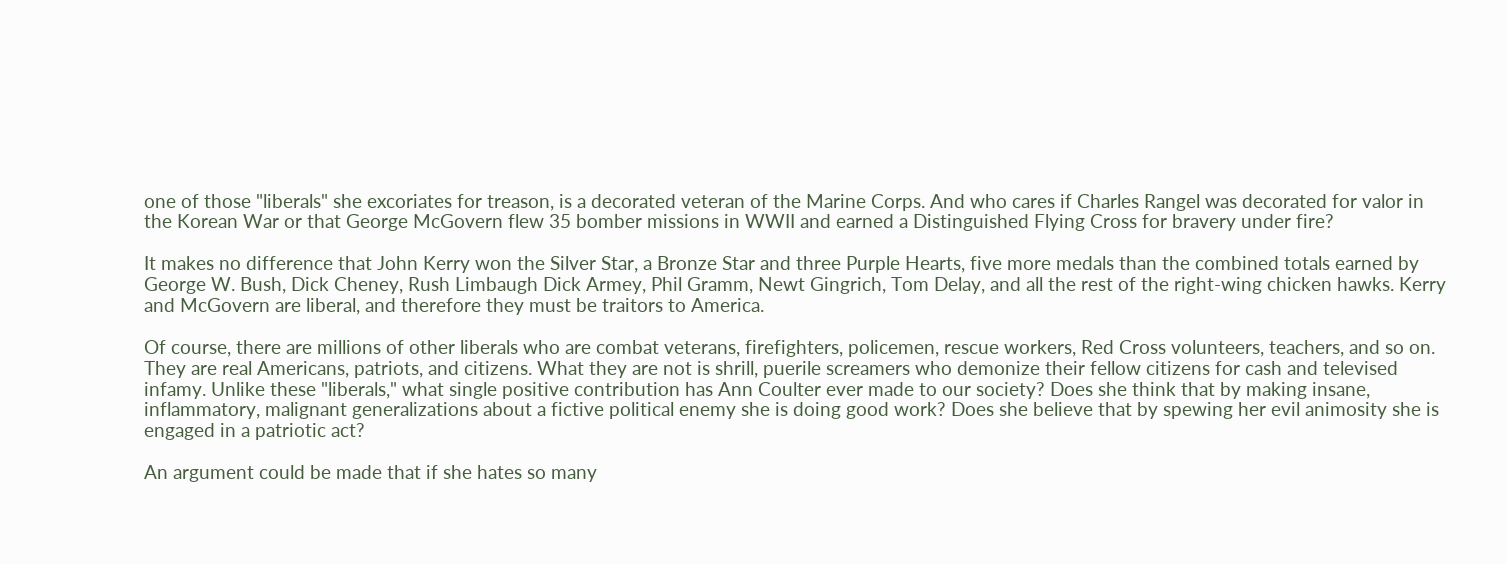one of those "liberals" she excoriates for treason, is a decorated veteran of the Marine Corps. And who cares if Charles Rangel was decorated for valor in the Korean War or that George McGovern flew 35 bomber missions in WWII and earned a Distinguished Flying Cross for bravery under fire?

It makes no difference that John Kerry won the Silver Star, a Bronze Star and three Purple Hearts, five more medals than the combined totals earned by George W. Bush, Dick Cheney, Rush Limbaugh Dick Armey, Phil Gramm, Newt Gingrich, Tom Delay, and all the rest of the right-wing chicken hawks. Kerry and McGovern are liberal, and therefore they must be traitors to America.

Of course, there are millions of other liberals who are combat veterans, firefighters, policemen, rescue workers, Red Cross volunteers, teachers, and so on. They are real Americans, patriots, and citizens. What they are not is shrill, puerile screamers who demonize their fellow citizens for cash and televised infamy. Unlike these "liberals," what single positive contribution has Ann Coulter ever made to our society? Does she think that by making insane, inflammatory, malignant generalizations about a fictive political enemy she is doing good work? Does she believe that by spewing her evil animosity she is engaged in a patriotic act?

An argument could be made that if she hates so many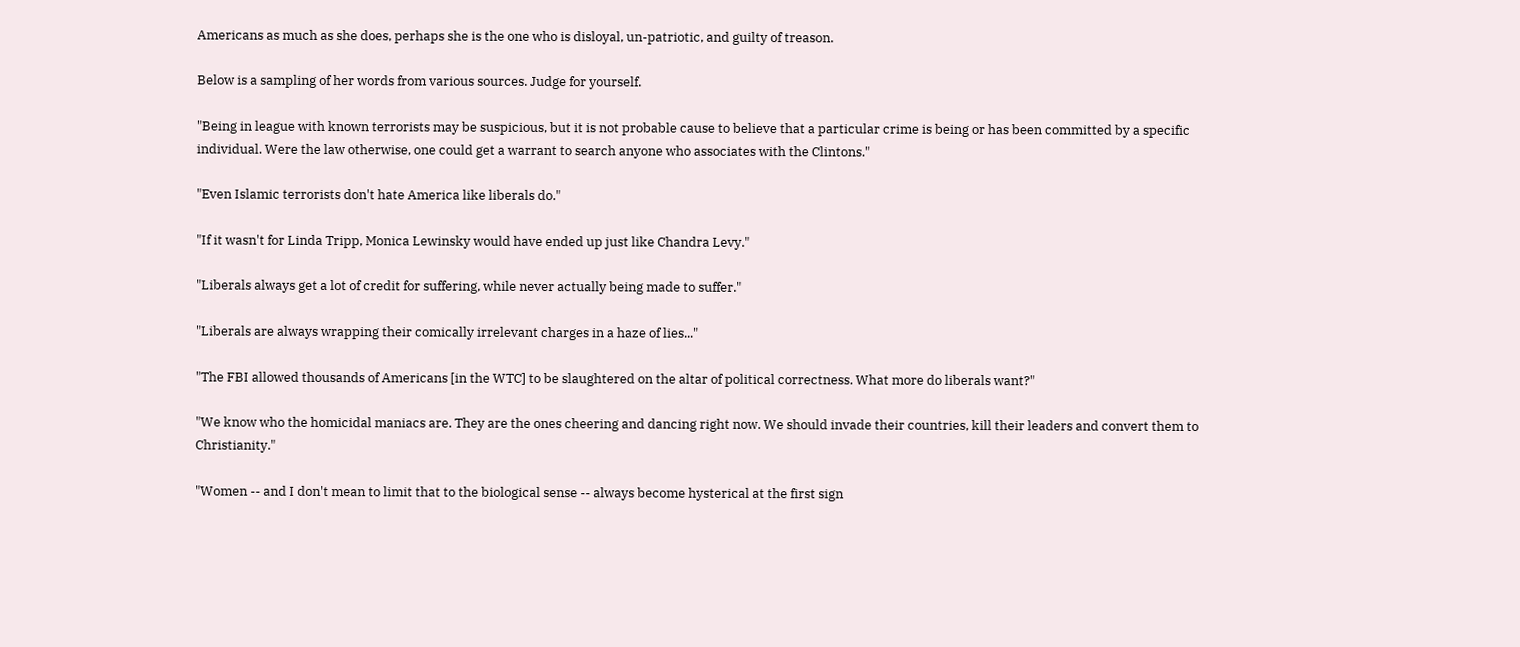Americans as much as she does, perhaps she is the one who is disloyal, un-patriotic, and guilty of treason.

Below is a sampling of her words from various sources. Judge for yourself.

"Being in league with known terrorists may be suspicious, but it is not probable cause to believe that a particular crime is being or has been committed by a specific individual. Were the law otherwise, one could get a warrant to search anyone who associates with the Clintons."

"Even Islamic terrorists don't hate America like liberals do."

"If it wasn't for Linda Tripp, Monica Lewinsky would have ended up just like Chandra Levy."

"Liberals always get a lot of credit for suffering, while never actually being made to suffer."

"Liberals are always wrapping their comically irrelevant charges in a haze of lies..."

"The FBI allowed thousands of Americans [in the WTC] to be slaughtered on the altar of political correctness. What more do liberals want?"

"We know who the homicidal maniacs are. They are the ones cheering and dancing right now. We should invade their countries, kill their leaders and convert them to Christianity."

"Women -- and I don't mean to limit that to the biological sense -- always become hysterical at the first sign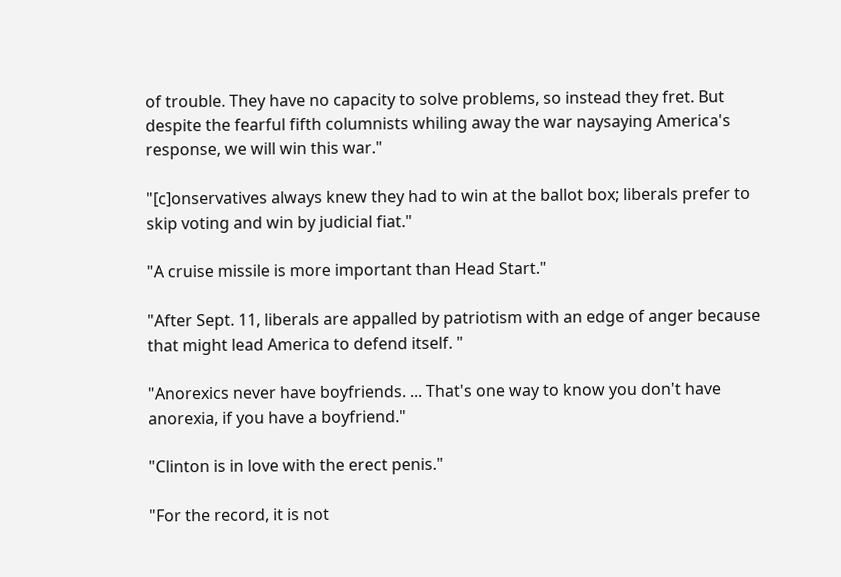of trouble. They have no capacity to solve problems, so instead they fret. But despite the fearful fifth columnists whiling away the war naysaying America's response, we will win this war."

"[c]onservatives always knew they had to win at the ballot box; liberals prefer to skip voting and win by judicial fiat."

"A cruise missile is more important than Head Start."

"After Sept. 11, liberals are appalled by patriotism with an edge of anger because that might lead America to defend itself. "

"Anorexics never have boyfriends. ... That's one way to know you don't have anorexia, if you have a boyfriend."

"Clinton is in love with the erect penis."

"For the record, it is not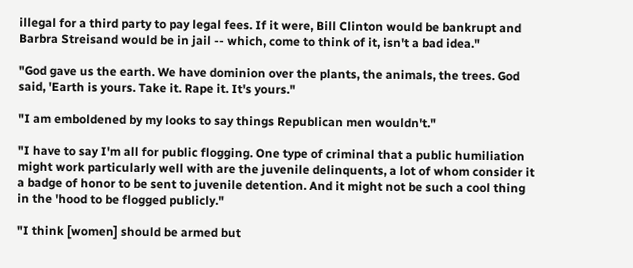illegal for a third party to pay legal fees. If it were, Bill Clinton would be bankrupt and Barbra Streisand would be in jail -- which, come to think of it, isn't a bad idea."

"God gave us the earth. We have dominion over the plants, the animals, the trees. God said, 'Earth is yours. Take it. Rape it. It's yours."

"I am emboldened by my looks to say things Republican men wouldn't."

"I have to say I'm all for public flogging. One type of criminal that a public humiliation might work particularly well with are the juvenile delinquents, a lot of whom consider it a badge of honor to be sent to juvenile detention. And it might not be such a cool thing in the 'hood to be flogged publicly."

"I think [women] should be armed but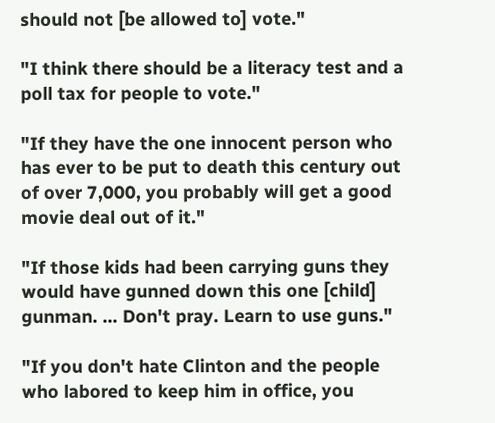should not [be allowed to] vote."

"I think there should be a literacy test and a poll tax for people to vote."

"If they have the one innocent person who has ever to be put to death this century out of over 7,000, you probably will get a good movie deal out of it."

"If those kids had been carrying guns they would have gunned down this one [child] gunman. ... Don't pray. Learn to use guns."

"If you don't hate Clinton and the people who labored to keep him in office, you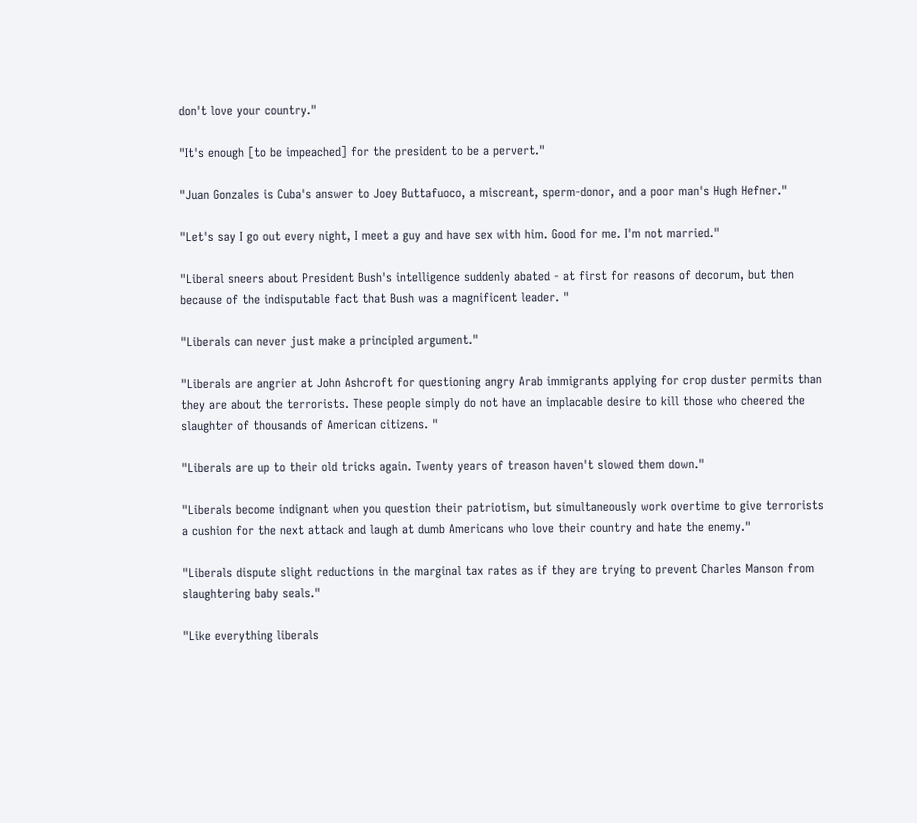don't love your country."

"It's enough [to be impeached] for the president to be a pervert."

"Juan Gonzales is Cuba's answer to Joey Buttafuoco, a miscreant, sperm-donor, and a poor man's Hugh Hefner."

"Let's say I go out every night, I meet a guy and have sex with him. Good for me. I'm not married."

"Liberal sneers about President Bush's intelligence suddenly abated - at first for reasons of decorum, but then because of the indisputable fact that Bush was a magnificent leader. "

"Liberals can never just make a principled argument."

"Liberals are angrier at John Ashcroft for questioning angry Arab immigrants applying for crop duster permits than they are about the terrorists. These people simply do not have an implacable desire to kill those who cheered the slaughter of thousands of American citizens. "

"Liberals are up to their old tricks again. Twenty years of treason haven't slowed them down."

"Liberals become indignant when you question their patriotism, but simultaneously work overtime to give terrorists a cushion for the next attack and laugh at dumb Americans who love their country and hate the enemy."

"Liberals dispute slight reductions in the marginal tax rates as if they are trying to prevent Charles Manson from slaughtering baby seals."

"Like everything liberals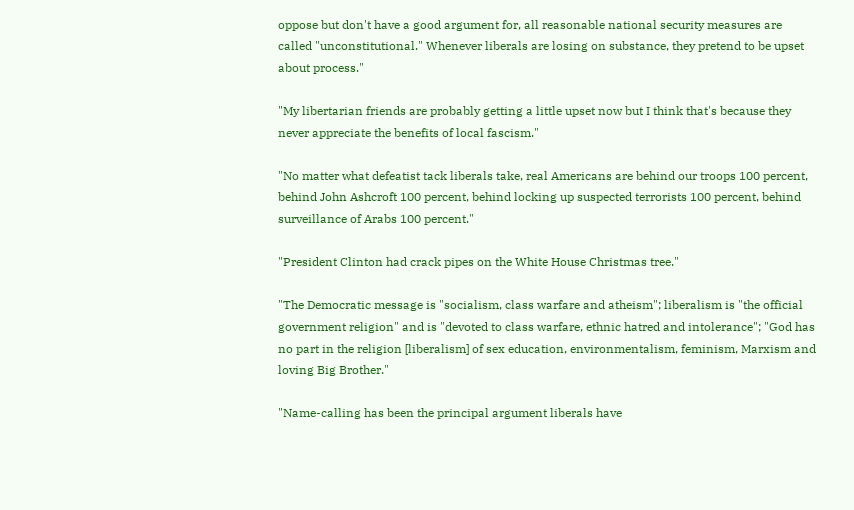oppose but don't have a good argument for, all reasonable national security measures are called "unconstitutional." Whenever liberals are losing on substance, they pretend to be upset about process."

"My libertarian friends are probably getting a little upset now but I think that's because they never appreciate the benefits of local fascism."

"No matter what defeatist tack liberals take, real Americans are behind our troops 100 percent, behind John Ashcroft 100 percent, behind locking up suspected terrorists 100 percent, behind surveillance of Arabs 100 percent."

"President Clinton had crack pipes on the White House Christmas tree."

"The Democratic message is "socialism, class warfare and atheism"; liberalism is "the official government religion" and is "devoted to class warfare, ethnic hatred and intolerance"; "God has no part in the religion [liberalism] of sex education, environmentalism, feminism, Marxism and loving Big Brother."

"Name-calling has been the principal argument liberals have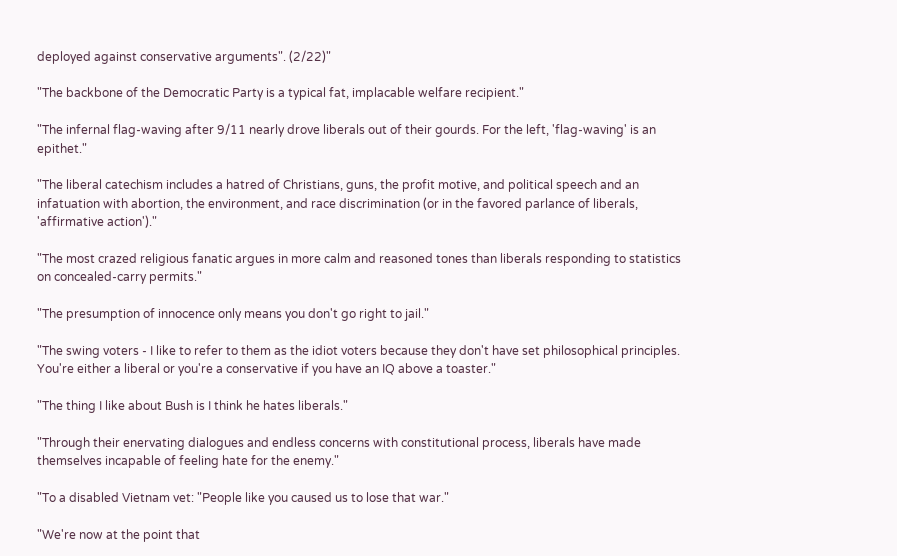deployed against conservative arguments". (2/22)"

"The backbone of the Democratic Party is a typical fat, implacable welfare recipient."

"The infernal flag-waving after 9/11 nearly drove liberals out of their gourds. For the left, 'flag-waving' is an epithet."

"The liberal catechism includes a hatred of Christians, guns, the profit motive, and political speech and an infatuation with abortion, the environment, and race discrimination (or in the favored parlance of liberals, 'affirmative action')."

"The most crazed religious fanatic argues in more calm and reasoned tones than liberals responding to statistics on concealed-carry permits."

"The presumption of innocence only means you don't go right to jail."

"The swing voters - I like to refer to them as the idiot voters because they don't have set philosophical principles. You're either a liberal or you're a conservative if you have an IQ above a toaster."

"The thing I like about Bush is I think he hates liberals."

"Through their enervating dialogues and endless concerns with constitutional process, liberals have made themselves incapable of feeling hate for the enemy."

"To a disabled Vietnam vet: "People like you caused us to lose that war."

"We're now at the point that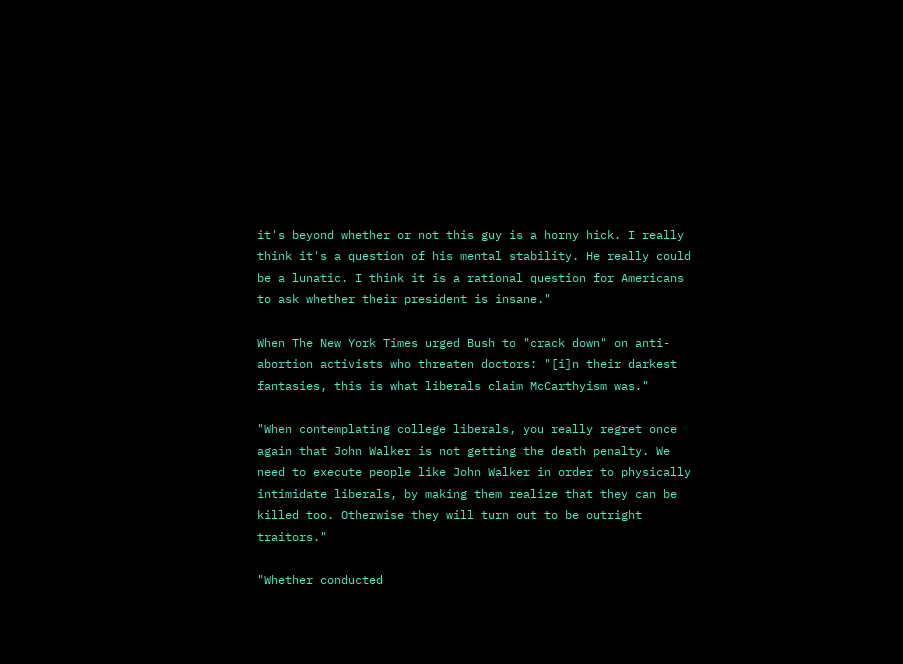it's beyond whether or not this guy is a horny hick. I really think it's a question of his mental stability. He really could be a lunatic. I think it is a rational question for Americans to ask whether their president is insane."

When The New York Times urged Bush to "crack down" on anti-abortion activists who threaten doctors: "[i]n their darkest fantasies, this is what liberals claim McCarthyism was."

"When contemplating college liberals, you really regret once again that John Walker is not getting the death penalty. We need to execute people like John Walker in order to physically intimidate liberals, by making them realize that they can be killed too. Otherwise they will turn out to be outright traitors."

"Whether conducted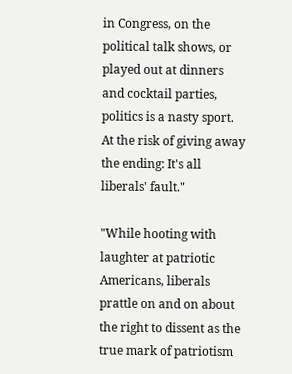in Congress, on the political talk shows, or played out at dinners and cocktail parties, politics is a nasty sport. At the risk of giving away the ending: It's all liberals' fault."

"While hooting with laughter at patriotic Americans, liberals prattle on and on about the right to dissent as the true mark of patriotism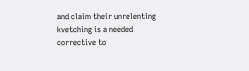and claim their unrelenting kvetching is a needed corrective to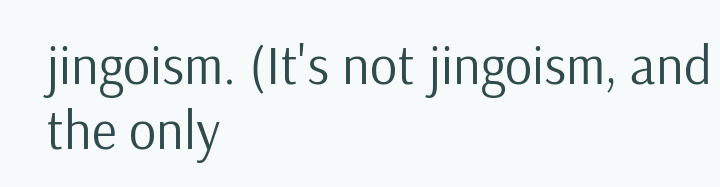jingoism. (It's not jingoism, and the only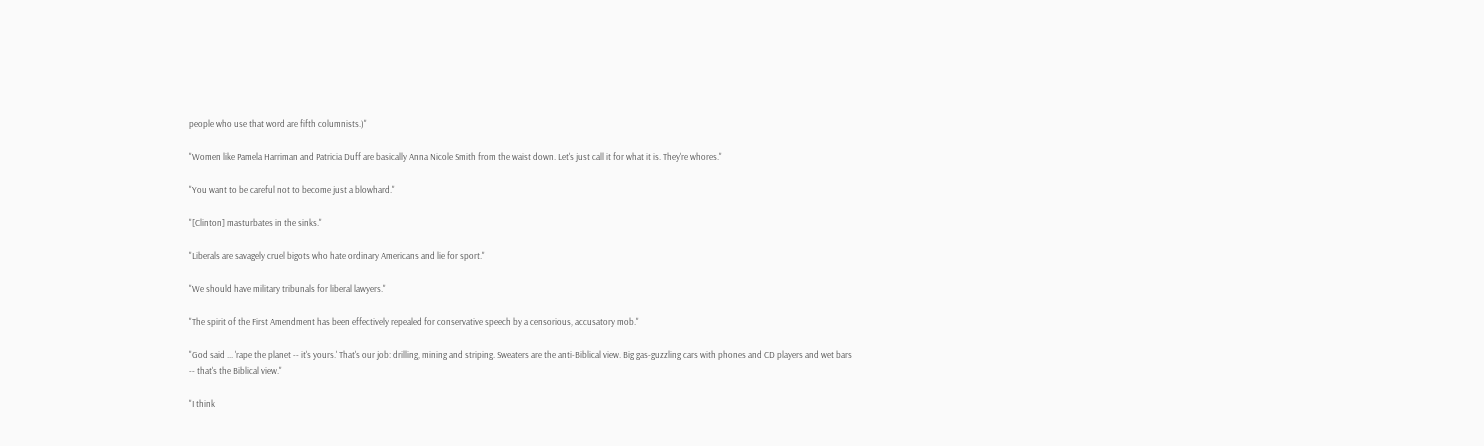people who use that word are fifth columnists.)"

"Women like Pamela Harriman and Patricia Duff are basically Anna Nicole Smith from the waist down. Let's just call it for what it is. They're whores."

"You want to be careful not to become just a blowhard."

"[Clinton] masturbates in the sinks."

"Liberals are savagely cruel bigots who hate ordinary Americans and lie for sport."

"We should have military tribunals for liberal lawyers."

"The spirit of the First Amendment has been effectively repealed for conservative speech by a censorious, accusatory mob."

"God said ... 'rape the planet -- it's yours.' That's our job: drilling, mining and striping. Sweaters are the anti-Biblical view. Big gas-guzzling cars with phones and CD players and wet bars -- that's the Biblical view."

"I think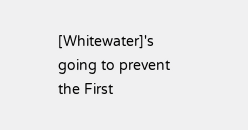[Whitewater]'s going to prevent the First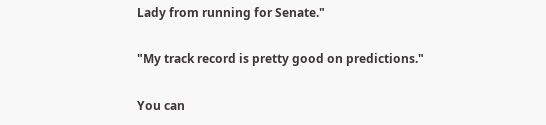Lady from running for Senate."

"My track record is pretty good on predictions."

You can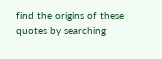find the origins of these quotes by searching